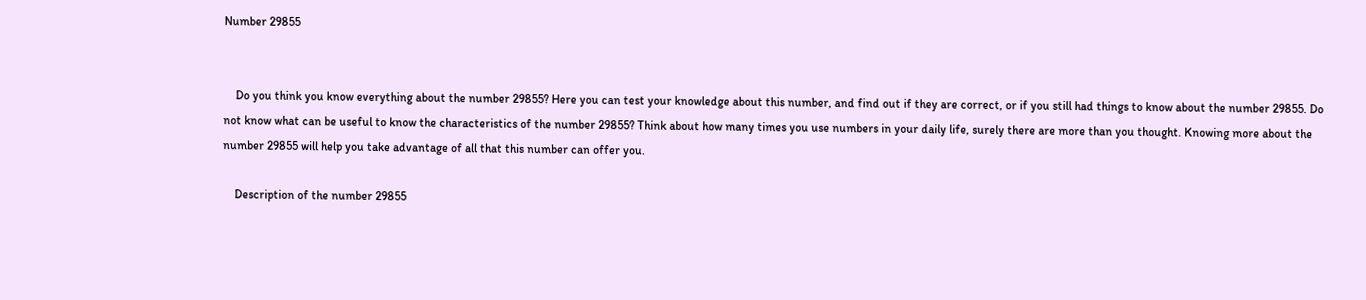Number 29855


    Do you think you know everything about the number 29855? Here you can test your knowledge about this number, and find out if they are correct, or if you still had things to know about the number 29855. Do not know what can be useful to know the characteristics of the number 29855? Think about how many times you use numbers in your daily life, surely there are more than you thought. Knowing more about the number 29855 will help you take advantage of all that this number can offer you.

    Description of the number 29855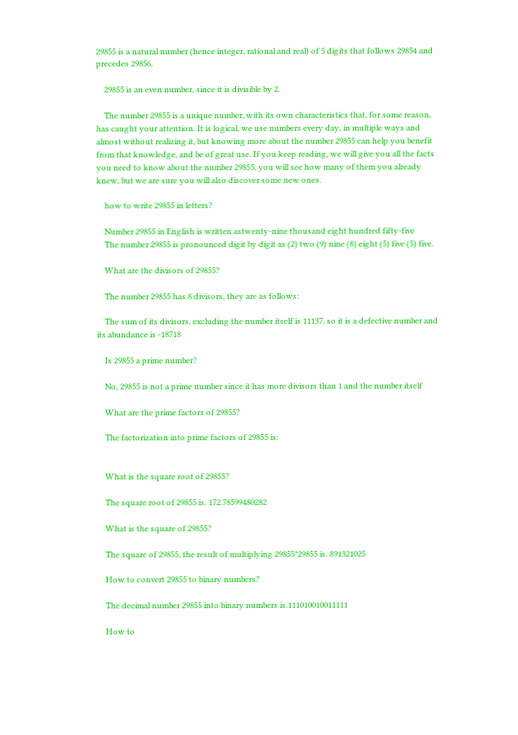29855 is a natural number (hence integer, rational and real) of 5 digits that follows 29854 and precedes 29856.

    29855 is an even number, since it is divisible by 2.

    The number 29855 is a unique number, with its own characteristics that, for some reason, has caught your attention. It is logical, we use numbers every day, in multiple ways and almost without realizing it, but knowing more about the number 29855 can help you benefit from that knowledge, and be of great use. If you keep reading, we will give you all the facts you need to know about the number 29855, you will see how many of them you already knew, but we are sure you will also discover some new ones.

    how to write 29855 in letters?

    Number 29855 in English is written astwenty-nine thousand eight hundred fifty-five
    The number 29855 is pronounced digit by digit as (2) two (9) nine (8) eight (5) five (5) five.

    What are the divisors of 29855?

    The number 29855 has 8 divisors, they are as follows:

    The sum of its divisors, excluding the number itself is 11137, so it is a defective number and its abundance is -18718

    Is 29855 a prime number?

    No, 29855 is not a prime number since it has more divisors than 1 and the number itself

    What are the prime factors of 29855?

    The factorization into prime factors of 29855 is:


    What is the square root of 29855?

    The square root of 29855 is. 172.78599480282

    What is the square of 29855?

    The square of 29855, the result of multiplying 29855*29855 is. 891321025

    How to convert 29855 to binary numbers?

    The decimal number 29855 into binary numbers is.111010010011111

    How to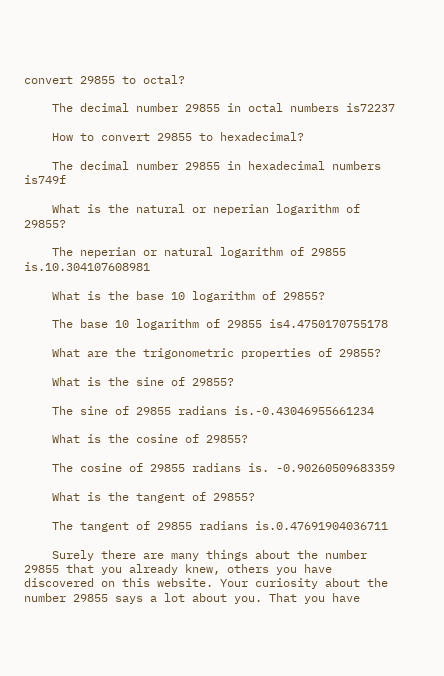convert 29855 to octal?

    The decimal number 29855 in octal numbers is72237

    How to convert 29855 to hexadecimal?

    The decimal number 29855 in hexadecimal numbers is749f

    What is the natural or neperian logarithm of 29855?

    The neperian or natural logarithm of 29855 is.10.304107608981

    What is the base 10 logarithm of 29855?

    The base 10 logarithm of 29855 is4.4750170755178

    What are the trigonometric properties of 29855?

    What is the sine of 29855?

    The sine of 29855 radians is.-0.43046955661234

    What is the cosine of 29855?

    The cosine of 29855 radians is. -0.90260509683359

    What is the tangent of 29855?

    The tangent of 29855 radians is.0.47691904036711

    Surely there are many things about the number 29855 that you already knew, others you have discovered on this website. Your curiosity about the number 29855 says a lot about you. That you have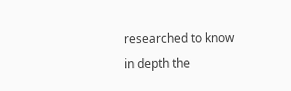researched to know in depth the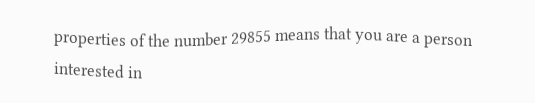properties of the number 29855 means that you are a person interested in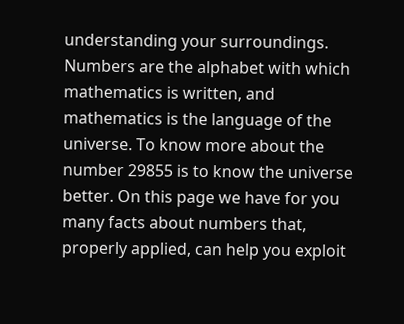understanding your surroundings. Numbers are the alphabet with which mathematics is written, and mathematics is the language of the universe. To know more about the number 29855 is to know the universe better. On this page we have for you many facts about numbers that, properly applied, can help you exploit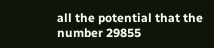all the potential that the number 29855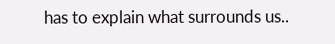has to explain what surrounds us..